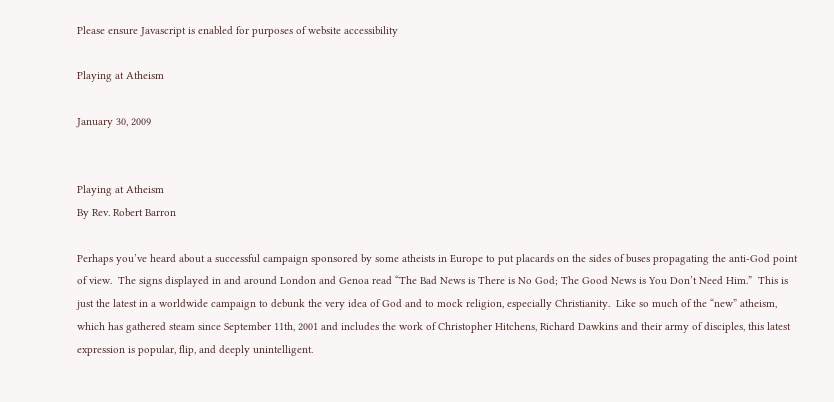Please ensure Javascript is enabled for purposes of website accessibility

Playing at Atheism

January 30, 2009


Playing at Atheism
By Rev. Robert Barron

Perhaps you’ve heard about a successful campaign sponsored by some atheists in Europe to put placards on the sides of buses propagating the anti-God point of view.  The signs displayed in and around London and Genoa read “The Bad News is There is No God; The Good News is You Don’t Need Him.”  This is just the latest in a worldwide campaign to debunk the very idea of God and to mock religion, especially Christianity.  Like so much of the “new” atheism, which has gathered steam since September 11th, 2001 and includes the work of Christopher Hitchens, Richard Dawkins and their army of disciples, this latest expression is popular, flip, and deeply unintelligent.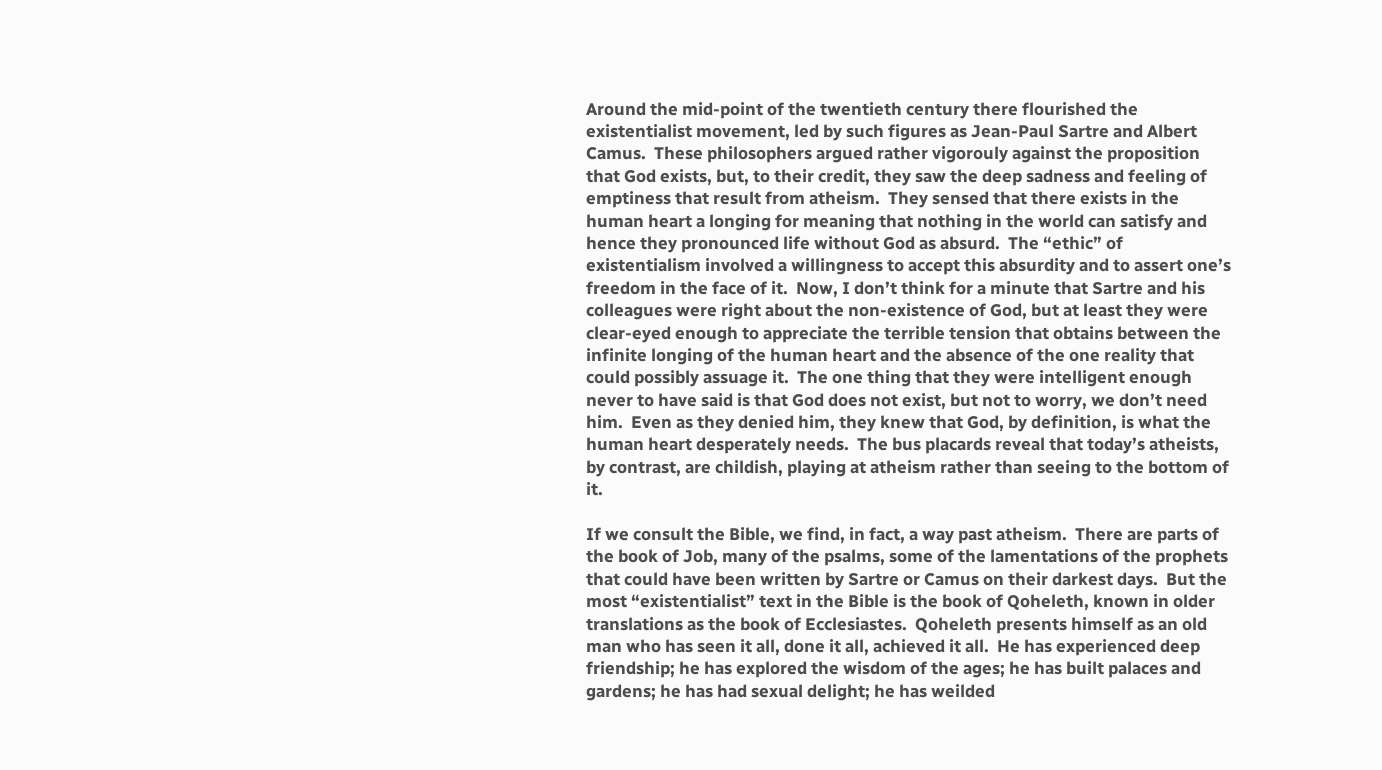Around the mid-point of the twentieth century there flourished the existentialist movement, led by such figures as Jean-Paul Sartre and Albert Camus.  These philosophers argued rather vigorouly against the proposition that God exists, but, to their credit, they saw the deep sadness and feeling of emptiness that result from atheism.  They sensed that there exists in the human heart a longing for meaning that nothing in the world can satisfy and hence they pronounced life without God as absurd.  The “ethic” of existentialism involved a willingness to accept this absurdity and to assert one’s freedom in the face of it.  Now, I don’t think for a minute that Sartre and his colleagues were right about the non-existence of God, but at least they were clear-eyed enough to appreciate the terrible tension that obtains between the infinite longing of the human heart and the absence of the one reality that could possibly assuage it.  The one thing that they were intelligent enough never to have said is that God does not exist, but not to worry, we don’t need him.  Even as they denied him, they knew that God, by definition, is what the human heart desperately needs.  The bus placards reveal that today’s atheists, by contrast, are childish, playing at atheism rather than seeing to the bottom of it.

If we consult the Bible, we find, in fact, a way past atheism.  There are parts of the book of Job, many of the psalms, some of the lamentations of the prophets that could have been written by Sartre or Camus on their darkest days.  But the most “existentialist” text in the Bible is the book of Qoheleth, known in older translations as the book of Ecclesiastes.  Qoheleth presents himself as an old man who has seen it all, done it all, achieved it all.  He has experienced deep friendship; he has explored the wisdom of the ages; he has built palaces and gardens; he has had sexual delight; he has weilded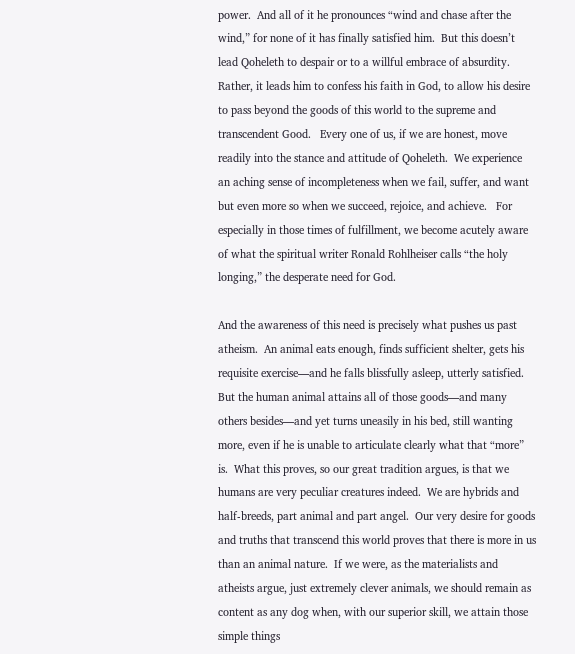power.  And all of it he pronounces “wind and chase after the wind,” for none of it has finally satisfied him.  But this doesn’t lead Qoheleth to despair or to a willful embrace of absurdity.  Rather, it leads him to confess his faith in God, to allow his desire to pass beyond the goods of this world to the supreme and transcendent Good.   Every one of us, if we are honest, move readily into the stance and attitude of Qoheleth.  We experience an aching sense of incompleteness when we fail, suffer, and want but even more so when we succeed, rejoice, and achieve.   For especially in those times of fulfillment, we become acutely aware of what the spiritual writer Ronald Rohlheiser calls “the holy longing,” the desperate need for God.

And the awareness of this need is precisely what pushes us past atheism.  An animal eats enough, finds sufficient shelter, gets his requisite exercise—and he falls blissfully asleep, utterly satisfied.  But the human animal attains all of those goods—and many others besides—and yet turns uneasily in his bed, still wanting more, even if he is unable to articulate clearly what that “more” is.  What this proves, so our great tradition argues, is that we humans are very peculiar creatures indeed.  We are hybrids and half-breeds, part animal and part angel.  Our very desire for goods and truths that transcend this world proves that there is more in us than an animal nature.  If we were, as the materialists and atheists argue, just extremely clever animals, we should remain as content as any dog when, with our superior skill, we attain those simple things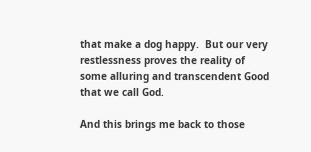that make a dog happy.  But our very restlessness proves the reality of some alluring and transcendent Good that we call God.

And this brings me back to those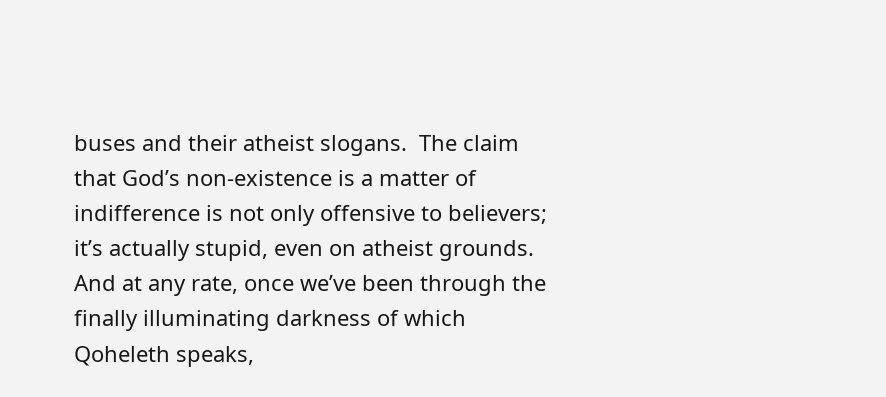buses and their atheist slogans.  The claim that God’s non-existence is a matter of indifference is not only offensive to believers; it’s actually stupid, even on atheist grounds.  And at any rate, once we’ve been through the finally illuminating darkness of which Qoheleth speaks,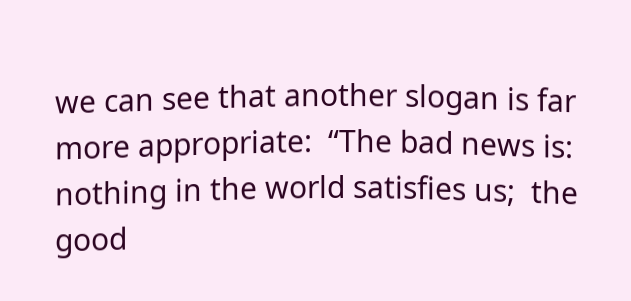we can see that another slogan is far more appropriate:  “The bad news is:  nothing in the world satisfies us;  the good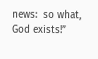news:  so what, God exists!”